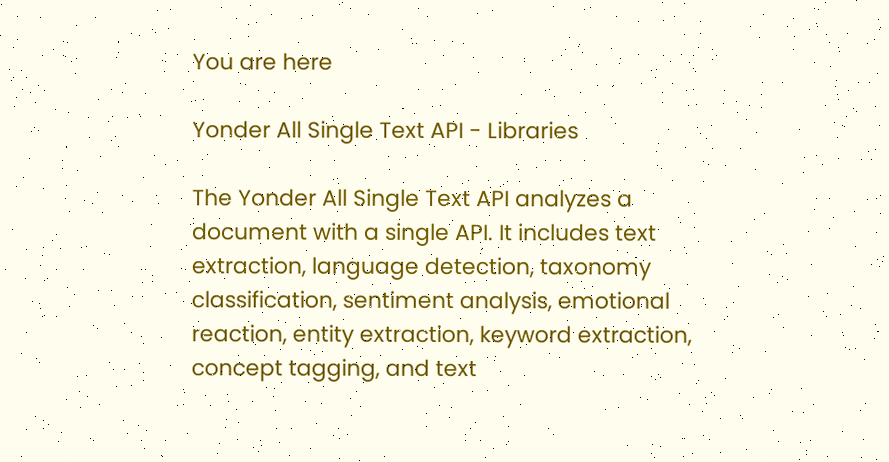You are here

Yonder All Single Text API - Libraries

The Yonder All Single Text API analyzes a document with a single API. It includes text extraction, language detection, taxonomy classification, sentiment analysis, emotional reaction, entity extraction, keyword extraction, concept tagging, and text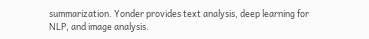summarization. Yonder provides text analysis, deep learning for NLP, and image analysis.